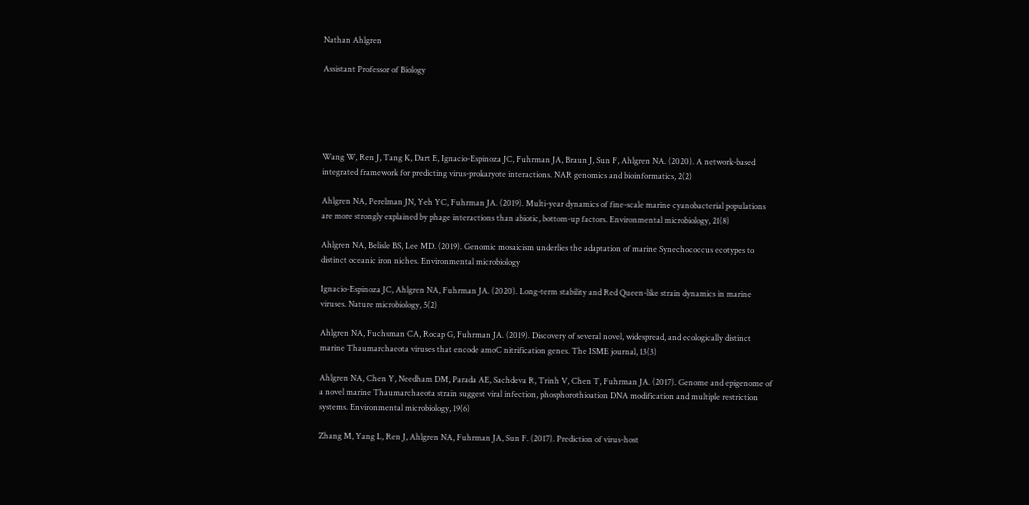Nathan Ahlgren

Assistant Professor of Biology





Wang W, Ren J, Tang K, Dart E, Ignacio-Espinoza JC, Fuhrman JA, Braun J, Sun F, Ahlgren NA. (2020). A network-based integrated framework for predicting virus-prokaryote interactions. NAR genomics and bioinformatics, 2(2)

Ahlgren NA, Perelman JN, Yeh YC, Fuhrman JA. (2019). Multi-year dynamics of fine-scale marine cyanobacterial populations are more strongly explained by phage interactions than abiotic, bottom-up factors. Environmental microbiology, 21(8)

Ahlgren NA, Belisle BS, Lee MD. (2019). Genomic mosaicism underlies the adaptation of marine Synechococcus ecotypes to distinct oceanic iron niches. Environmental microbiology

Ignacio-Espinoza JC, Ahlgren NA, Fuhrman JA. (2020). Long-term stability and Red Queen-like strain dynamics in marine viruses. Nature microbiology, 5(2)

Ahlgren NA, Fuchsman CA, Rocap G, Fuhrman JA. (2019). Discovery of several novel, widespread, and ecologically distinct marine Thaumarchaeota viruses that encode amoC nitrification genes. The ISME journal, 13(3)

Ahlgren NA, Chen Y, Needham DM, Parada AE, Sachdeva R, Trinh V, Chen T, Fuhrman JA. (2017). Genome and epigenome of a novel marine Thaumarchaeota strain suggest viral infection, phosphorothioation DNA modification and multiple restriction systems. Environmental microbiology, 19(6)

Zhang M, Yang L, Ren J, Ahlgren NA, Fuhrman JA, Sun F. (2017). Prediction of virus-host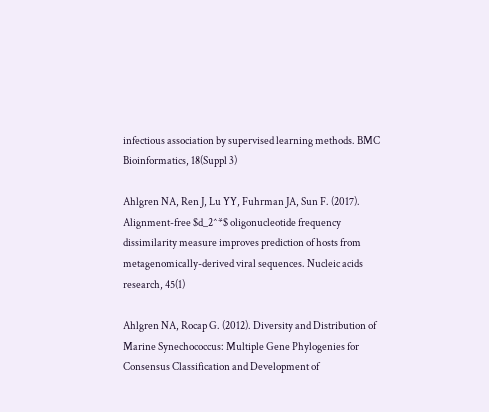infectious association by supervised learning methods. BMC Bioinformatics, 18(Suppl 3)

Ahlgren NA, Ren J, Lu YY, Fuhrman JA, Sun F. (2017). Alignment-free $d_2^*$ oligonucleotide frequency dissimilarity measure improves prediction of hosts from metagenomically-derived viral sequences. Nucleic acids research, 45(1)

Ahlgren NA, Rocap G. (2012). Diversity and Distribution of Marine Synechococcus: Multiple Gene Phylogenies for Consensus Classification and Development of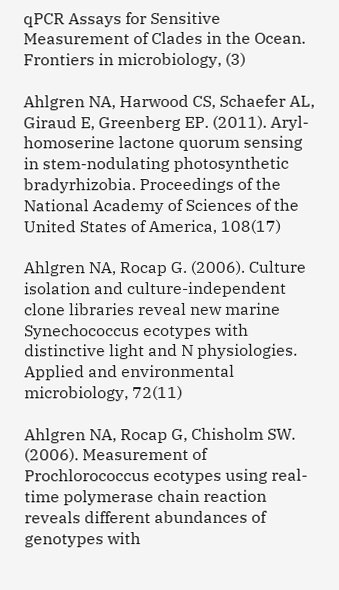qPCR Assays for Sensitive Measurement of Clades in the Ocean. Frontiers in microbiology, (3)

Ahlgren NA, Harwood CS, Schaefer AL, Giraud E, Greenberg EP. (2011). Aryl-homoserine lactone quorum sensing in stem-nodulating photosynthetic bradyrhizobia. Proceedings of the National Academy of Sciences of the United States of America, 108(17)

Ahlgren NA, Rocap G. (2006). Culture isolation and culture-independent clone libraries reveal new marine Synechococcus ecotypes with distinctive light and N physiologies. Applied and environmental microbiology, 72(11)

Ahlgren NA, Rocap G, Chisholm SW. (2006). Measurement of Prochlorococcus ecotypes using real-time polymerase chain reaction reveals different abundances of genotypes with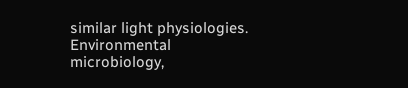similar light physiologies. Environmental microbiology,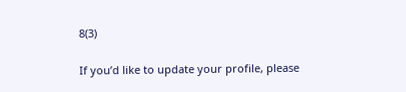8(3)

If you’d like to update your profile, please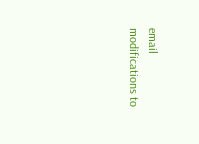email modifications to